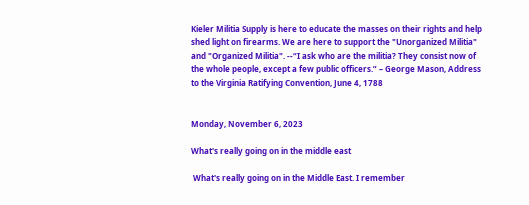Kieler Militia Supply is here to educate the masses on their rights and help shed light on firearms. We are here to support the "Unorganized Militia" and "Organized Militia". --“I ask who are the militia? They consist now of the whole people, except a few public officers.” – George Mason, Address to the Virginia Ratifying Convention, June 4, 1788


Monday, November 6, 2023

What's really going on in the middle east

 What's really going on in the Middle East. I remember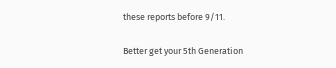these reports before 9/11.

Better get your 5th Generation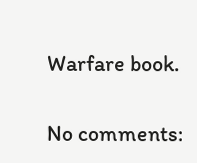Warfare book.

No comments: